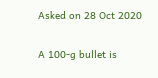Asked on 28 Oct 2020

A 100-g bullet is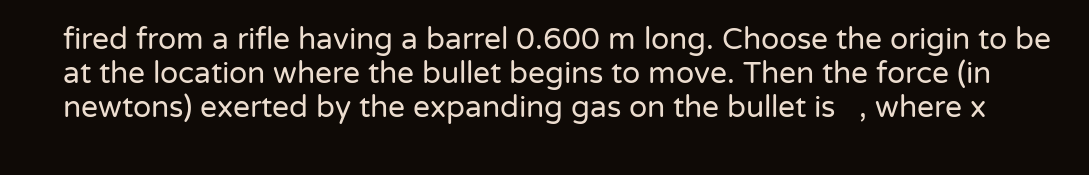fired from a rifle having a barrel 0.600 m long. Choose the origin to be at the location where the bullet begins to move. Then the force (in newtons) exerted by the expanding gas on the bullet is   , where x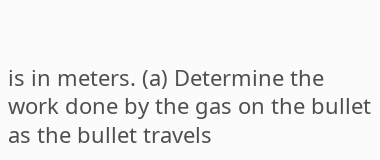is in meters. (a) Determine the work done by the gas on the bullet as the bullet travels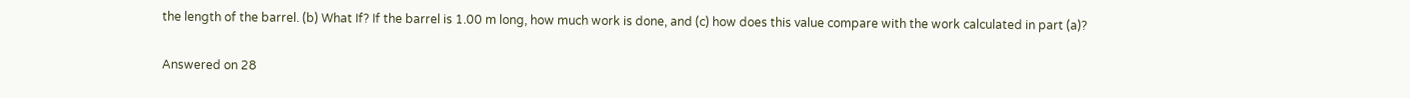the length of the barrel. (b) What If? If the barrel is 1.00 m long, how much work is done, and (c) how does this value compare with the work calculated in part (a)?

Answered on 28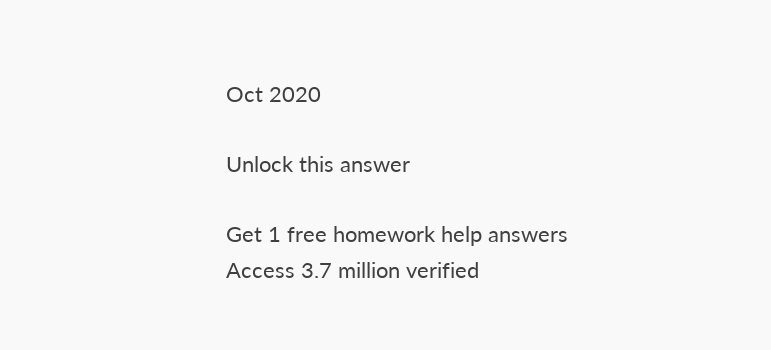Oct 2020

Unlock this answer

Get 1 free homework help answers
Access 3.7 million verified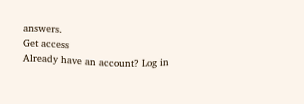answers.
Get access
Already have an account? Log in